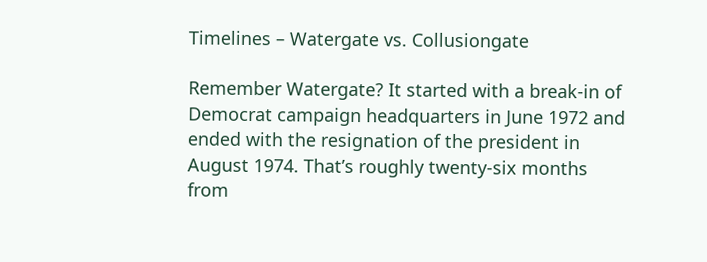Timelines – Watergate vs. Collusiongate

Remember Watergate? It started with a break-in of Democrat campaign headquarters in June 1972 and ended with the resignation of the president in August 1974. That’s roughly twenty-six months from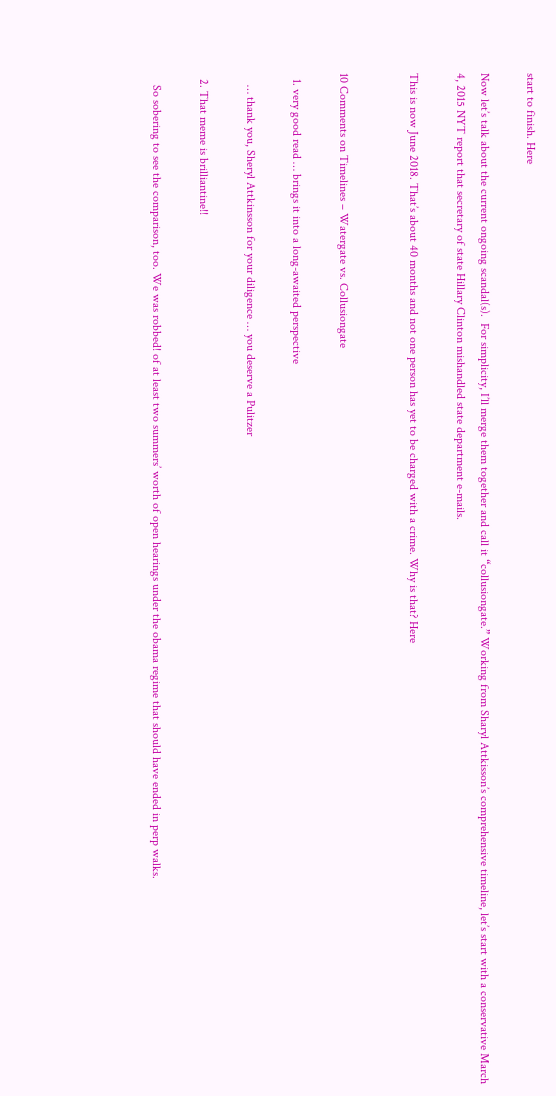start to finish. Here

Now let’s talk about the current ongoing scandal(s).  For simplicity, I’ll merge them together and call it “collusiongate.” Working from Sharyl Attkisson’s comprehensive timeline, let’s start with a conservative March 4, 2015 NYT report that secretary of state Hillary Clinton mishandled state department e-mails.

This is now June 2018. That’s about 40 months and not one person has yet to be charged with a crime. Why is that? Here


10 Comments on Timelines – Watergate vs. Collusiongate

  1. very good read … brings it into a long-awaited perspective

    … thank you, Sheryl Attkinsson for your diligence … you deserve a Pulitzer

  2. That meme is brilliantine!!

    So sobering to see the comparison, too. We was robbed! of at least two summers’ worth of open hearings under the obama regime that should have ended in perp walks.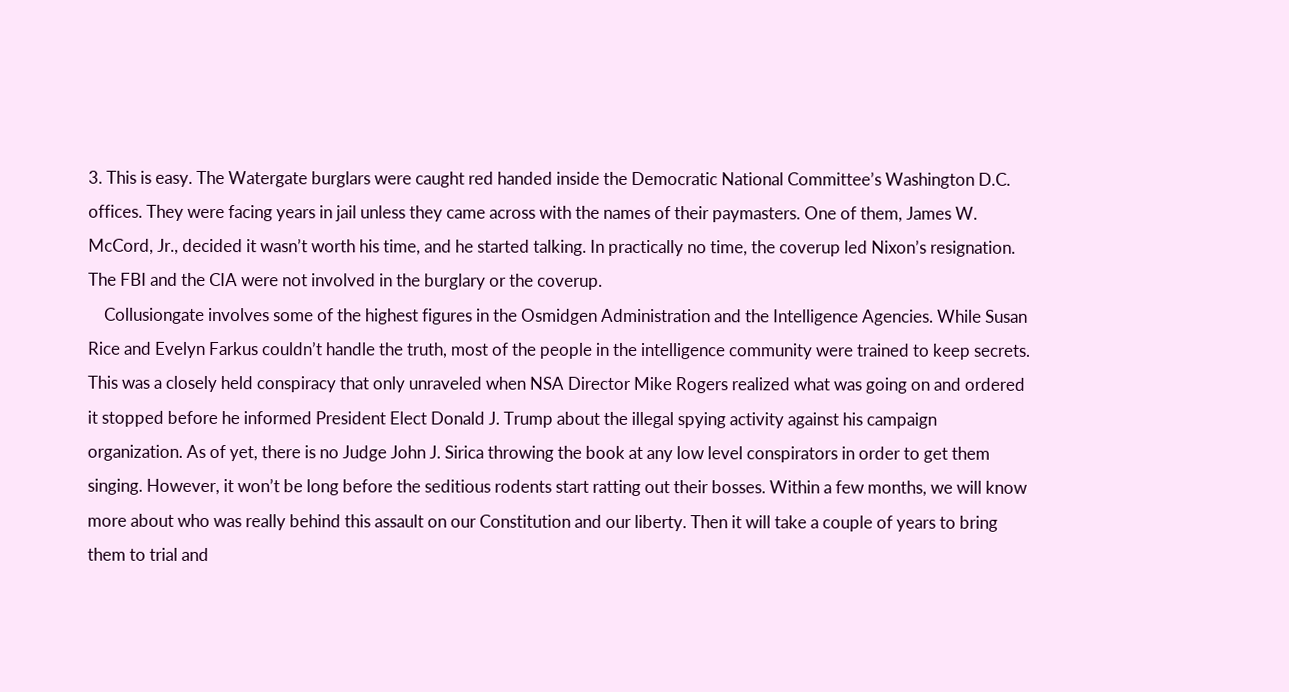3. This is easy. The Watergate burglars were caught red handed inside the Democratic National Committee’s Washington D.C. offices. They were facing years in jail unless they came across with the names of their paymasters. One of them, James W. McCord, Jr., decided it wasn’t worth his time, and he started talking. In practically no time, the coverup led Nixon’s resignation. The FBI and the CIA were not involved in the burglary or the coverup.
    Collusiongate involves some of the highest figures in the Osmidgen Administration and the Intelligence Agencies. While Susan Rice and Evelyn Farkus couldn’t handle the truth, most of the people in the intelligence community were trained to keep secrets. This was a closely held conspiracy that only unraveled when NSA Director Mike Rogers realized what was going on and ordered it stopped before he informed President Elect Donald J. Trump about the illegal spying activity against his campaign organization. As of yet, there is no Judge John J. Sirica throwing the book at any low level conspirators in order to get them singing. However, it won’t be long before the seditious rodents start ratting out their bosses. Within a few months, we will know more about who was really behind this assault on our Constitution and our liberty. Then it will take a couple of years to bring them to trial and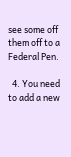see some off them off to a Federal Pen.

  4. You need to add a new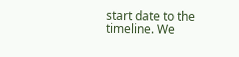start date to the timeline. We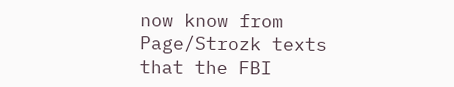now know from Page/Strozk texts that the FBI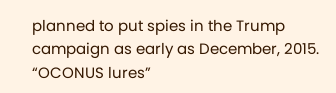planned to put spies in the Trump campaign as early as December, 2015. “OCONUS lures”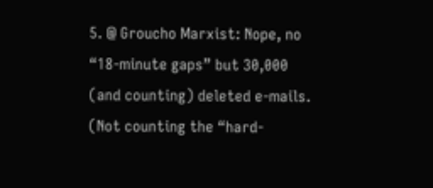5. @ Groucho Marxist: Nope, no “18-minute gaps” but 30,000 (and counting) deleted e-mails. (Not counting the “hard-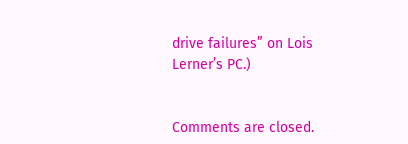drive failures” on Lois Lerner’s PC.)


Comments are closed.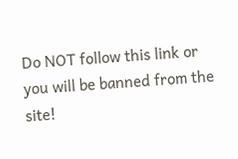Do NOT follow this link or you will be banned from the site!